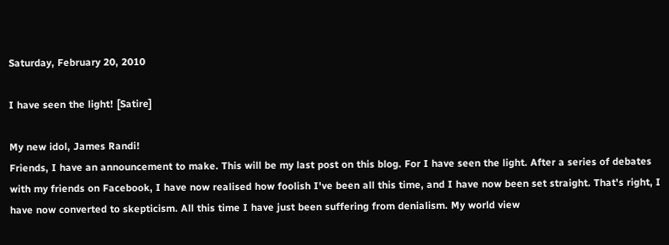Saturday, February 20, 2010

I have seen the light! [Satire]

My new idol, James Randi!
Friends, I have an announcement to make. This will be my last post on this blog. For I have seen the light. After a series of debates with my friends on Facebook, I have now realised how foolish I've been all this time, and I have now been set straight. That's right, I have now converted to skepticism. All this time I have just been suffering from denialism. My world view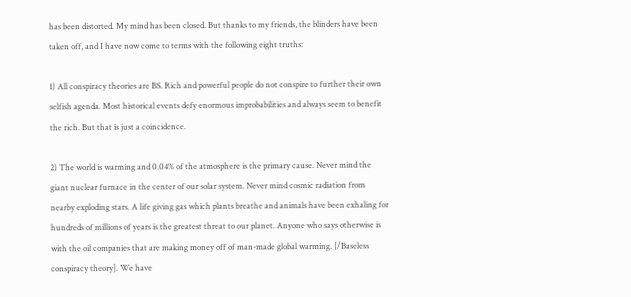has been distorted. My mind has been closed. But thanks to my friends, the blinders have been taken off, and I have now come to terms with the following eight truths:

1) All conspiracy theories are BS. Rich and powerful people do not conspire to further their own selfish agenda. Most historical events defy enormous improbabilities and always seem to benefit the rich. But that is just a coincidence.

2) The world is warming and 0.04% of the atmosphere is the primary cause. Never mind the giant nuclear furnace in the center of our solar system. Never mind cosmic radiation from nearby exploding stars. A life giving gas which plants breathe and animals have been exhaling for hundreds of millions of years is the greatest threat to our planet. Anyone who says otherwise is with the oil companies that are making money off of man-made global warming. [/Baseless conspiracy theory]. We have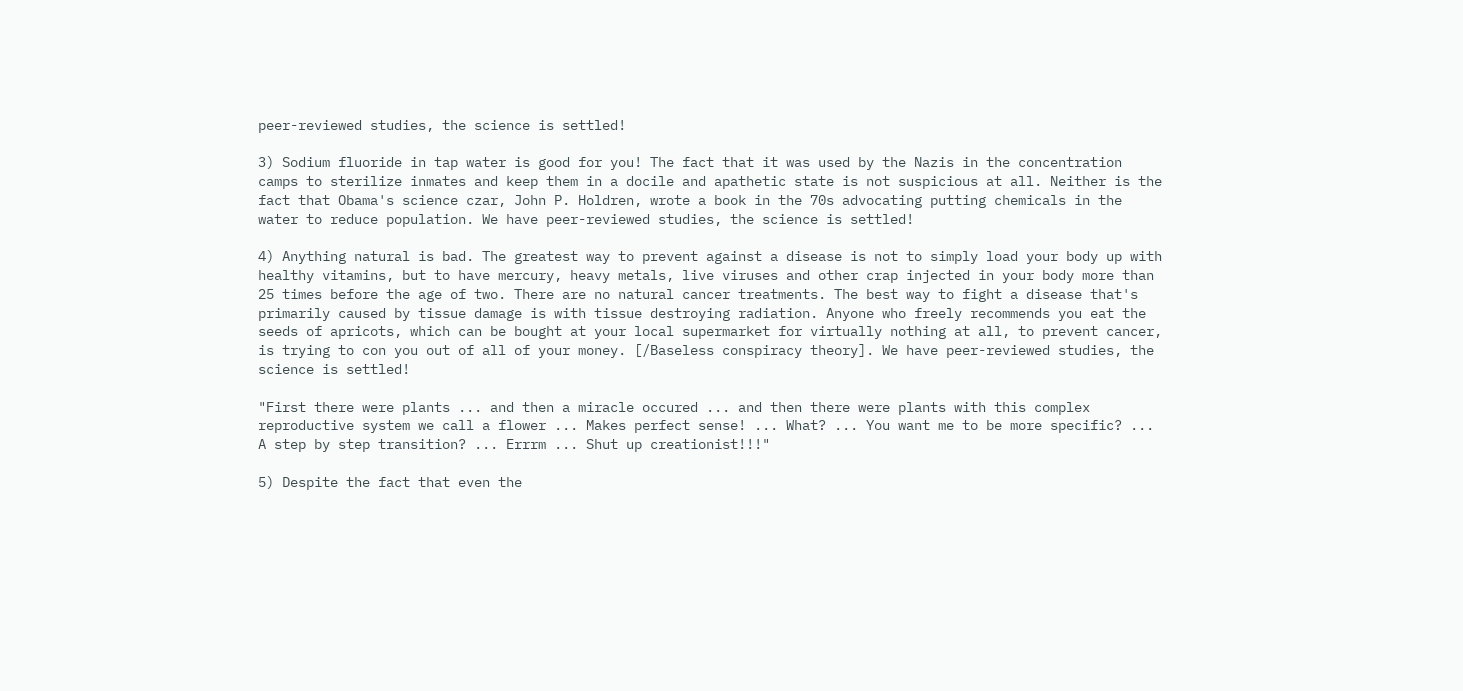peer-reviewed studies, the science is settled!

3) Sodium fluoride in tap water is good for you! The fact that it was used by the Nazis in the concentration camps to sterilize inmates and keep them in a docile and apathetic state is not suspicious at all. Neither is the fact that Obama's science czar, John P. Holdren, wrote a book in the 70s advocating putting chemicals in the water to reduce population. We have peer-reviewed studies, the science is settled!

4) Anything natural is bad. The greatest way to prevent against a disease is not to simply load your body up with healthy vitamins, but to have mercury, heavy metals, live viruses and other crap injected in your body more than 25 times before the age of two. There are no natural cancer treatments. The best way to fight a disease that's primarily caused by tissue damage is with tissue destroying radiation. Anyone who freely recommends you eat the seeds of apricots, which can be bought at your local supermarket for virtually nothing at all, to prevent cancer, is trying to con you out of all of your money. [/Baseless conspiracy theory]. We have peer-reviewed studies, the science is settled!

"First there were plants ... and then a miracle occured ... and then there were plants with this complex reproductive system we call a flower ... Makes perfect sense! ... What? ... You want me to be more specific? ... A step by step transition? ... Errrm ... Shut up creationist!!!"

5) Despite the fact that even the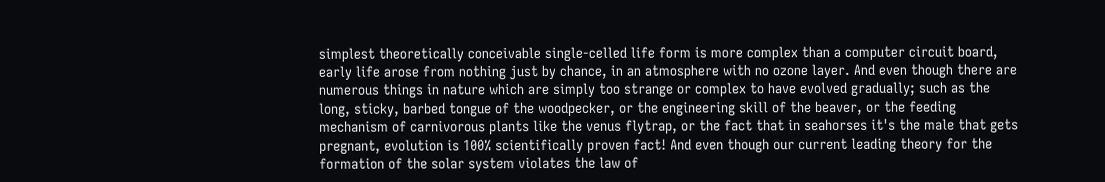simplest theoretically conceivable single-celled life form is more complex than a computer circuit board, early life arose from nothing just by chance, in an atmosphere with no ozone layer. And even though there are numerous things in nature which are simply too strange or complex to have evolved gradually; such as the long, sticky, barbed tongue of the woodpecker, or the engineering skill of the beaver, or the feeding mechanism of carnivorous plants like the venus flytrap, or the fact that in seahorses it's the male that gets pregnant, evolution is 100% scientifically proven fact! And even though our current leading theory for the formation of the solar system violates the law of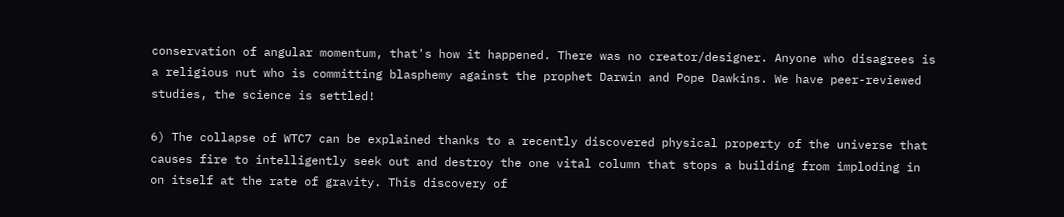conservation of angular momentum, that's how it happened. There was no creator/designer. Anyone who disagrees is a religious nut who is committing blasphemy against the prophet Darwin and Pope Dawkins. We have peer-reviewed studies, the science is settled!

6) The collapse of WTC7 can be explained thanks to a recently discovered physical property of the universe that causes fire to intelligently seek out and destroy the one vital column that stops a building from imploding in on itself at the rate of gravity. This discovery of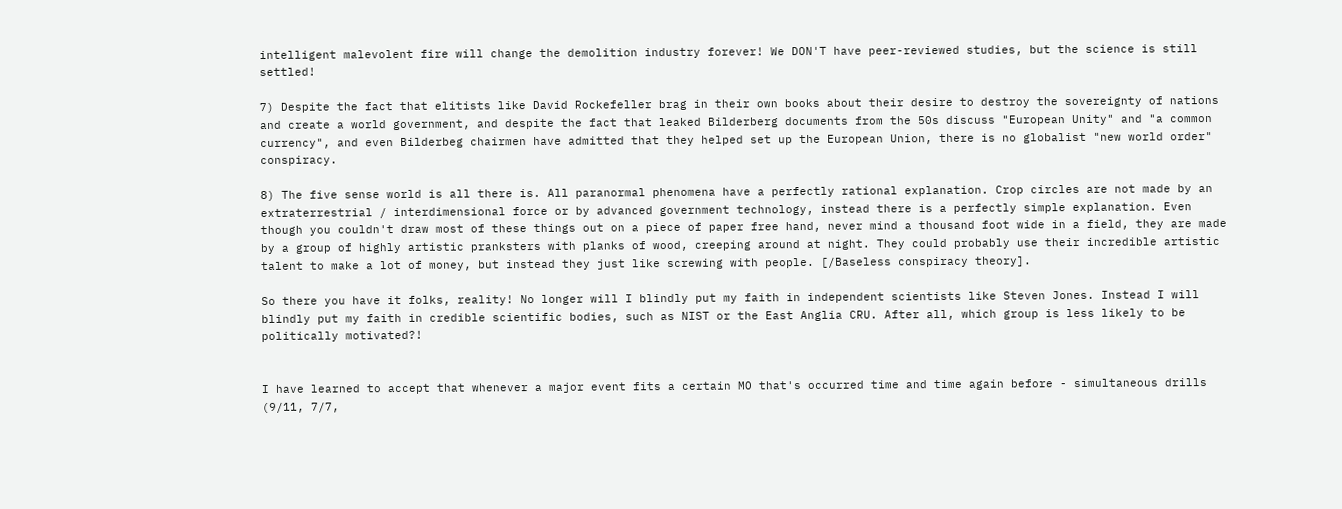intelligent malevolent fire will change the demolition industry forever! We DON'T have peer-reviewed studies, but the science is still settled!

7) Despite the fact that elitists like David Rockefeller brag in their own books about their desire to destroy the sovereignty of nations and create a world government, and despite the fact that leaked Bilderberg documents from the 50s discuss "European Unity" and "a common currency", and even Bilderbeg chairmen have admitted that they helped set up the European Union, there is no globalist "new world order" conspiracy.

8) The five sense world is all there is. All paranormal phenomena have a perfectly rational explanation. Crop circles are not made by an extraterrestrial / interdimensional force or by advanced government technology, instead there is a perfectly simple explanation. Even though you couldn't draw most of these things out on a piece of paper free hand, never mind a thousand foot wide in a field, they are made by a group of highly artistic pranksters with planks of wood, creeping around at night. They could probably use their incredible artistic talent to make a lot of money, but instead they just like screwing with people. [/Baseless conspiracy theory].

So there you have it folks, reality! No longer will I blindly put my faith in independent scientists like Steven Jones. Instead I will blindly put my faith in credible scientific bodies, such as NIST or the East Anglia CRU. After all, which group is less likely to be politically motivated?!


I have learned to accept that whenever a major event fits a certain MO that's occurred time and time again before - simultaneous drills (9/11, 7/7,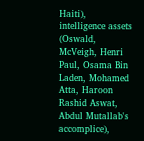Haiti), intelligence assets (Oswald, McVeigh, Henri Paul, Osama Bin Laden, Mohamed Atta, Haroon Rashid Aswat, Abdul Mutallab's accomplice),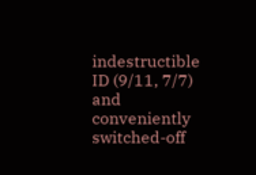indestructible ID (9/11, 7/7) and conveniently switched-off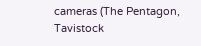cameras (The Pentagon, Tavistock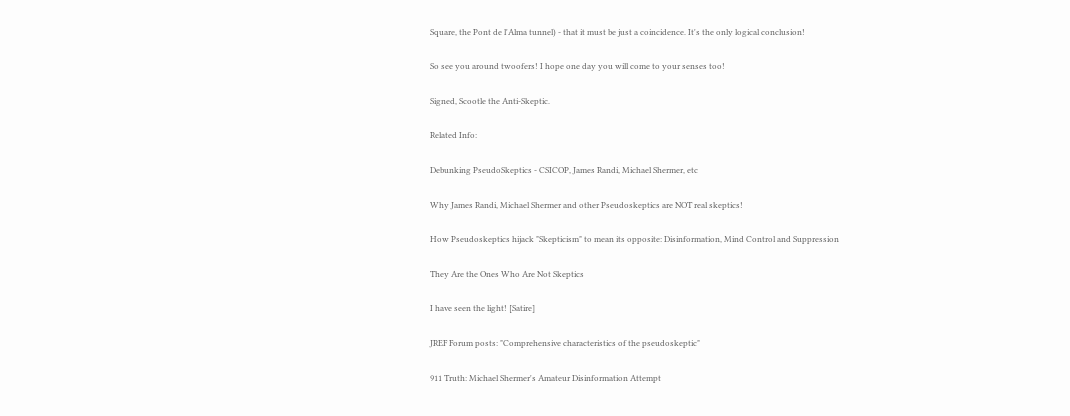Square, the Pont de l'Alma tunnel) - that it must be just a coincidence. It's the only logical conclusion!

So see you around twoofers! I hope one day you will come to your senses too!

Signed, Scootle the Anti-Skeptic.

Related Info:

Debunking PseudoSkeptics - CSICOP, James Randi, Michael Shermer, etc

Why James Randi, Michael Shermer and other Pseudoskeptics are NOT real skeptics!

How Pseudoskeptics hijack "Skepticism" to mean its opposite: Disinformation, Mind Control and Suppression

They Are the Ones Who Are Not Skeptics

I have seen the light! [Satire]

JREF Forum posts: "Comprehensive characteristics of the pseudoskeptic"

911 Truth: Michael Shermer's Amateur Disinformation Attempt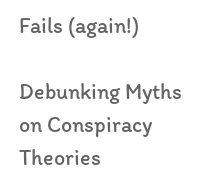Fails (again!)

Debunking Myths on Conspiracy Theories